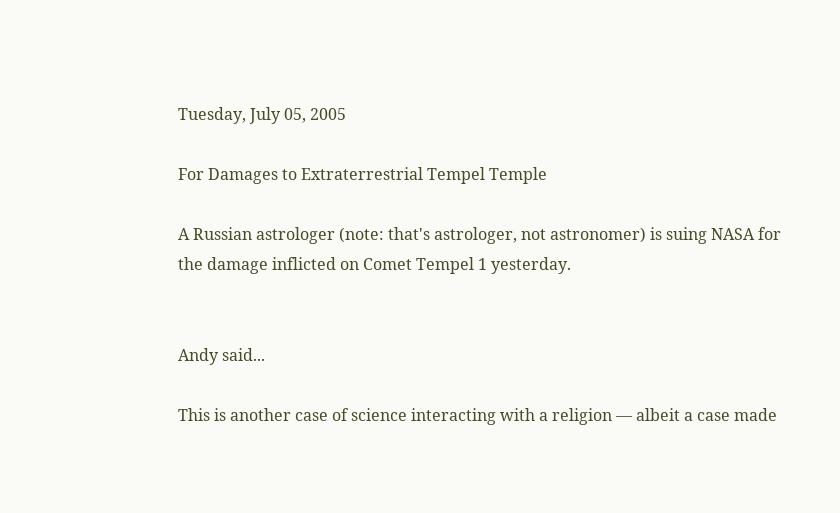Tuesday, July 05, 2005

For Damages to Extraterrestrial Tempel Temple

A Russian astrologer (note: that's astrologer, not astronomer) is suing NASA for the damage inflicted on Comet Tempel 1 yesterday.


Andy said...

This is another case of science interacting with a religion — albeit a case made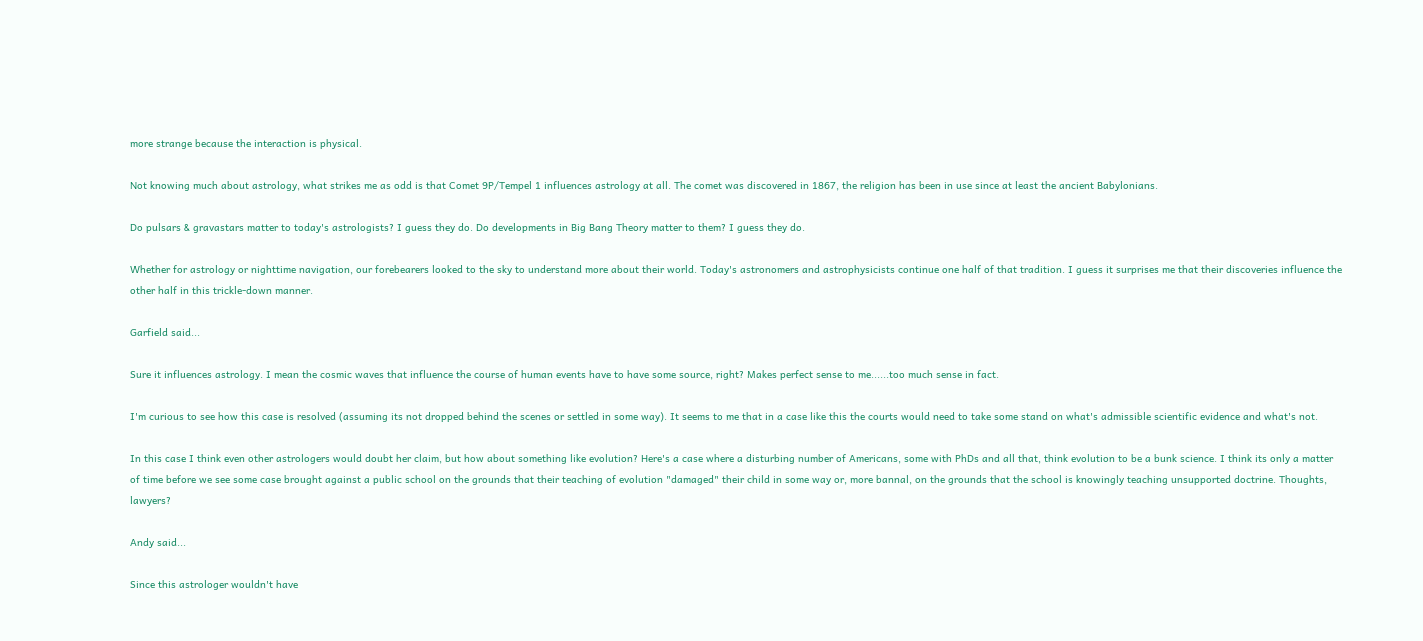more strange because the interaction is physical.

Not knowing much about astrology, what strikes me as odd is that Comet 9P/Tempel 1 influences astrology at all. The comet was discovered in 1867, the religion has been in use since at least the ancient Babylonians.

Do pulsars & gravastars matter to today's astrologists? I guess they do. Do developments in Big Bang Theory matter to them? I guess they do.

Whether for astrology or nighttime navigation, our forebearers looked to the sky to understand more about their world. Today's astronomers and astrophysicists continue one half of that tradition. I guess it surprises me that their discoveries influence the other half in this trickle-down manner.

Garfield said...

Sure it influences astrology. I mean the cosmic waves that influence the course of human events have to have some source, right? Makes perfect sense to me......too much sense in fact.

I'm curious to see how this case is resolved (assuming its not dropped behind the scenes or settled in some way). It seems to me that in a case like this the courts would need to take some stand on what's admissible scientific evidence and what's not.

In this case I think even other astrologers would doubt her claim, but how about something like evolution? Here's a case where a disturbing number of Americans, some with PhDs and all that, think evolution to be a bunk science. I think its only a matter of time before we see some case brought against a public school on the grounds that their teaching of evolution "damaged" their child in some way or, more bannal, on the grounds that the school is knowingly teaching unsupported doctrine. Thoughts, lawyers?

Andy said...

Since this astrologer wouldn't have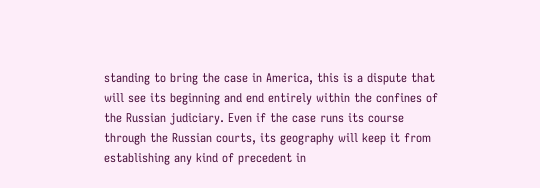standing to bring the case in America, this is a dispute that will see its beginning and end entirely within the confines of the Russian judiciary. Even if the case runs its course through the Russian courts, its geography will keep it from establishing any kind of precedent in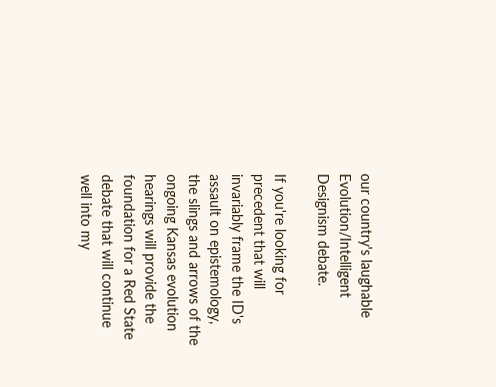our country's laughable Evolution/Intelligent Designism debate.

If you're looking for precedent that will invariably frame the ID's assault on epistemology, the slings and arrows of the ongoing Kansas evolution hearings will provide the foundation for a Red State debate that will continue well into my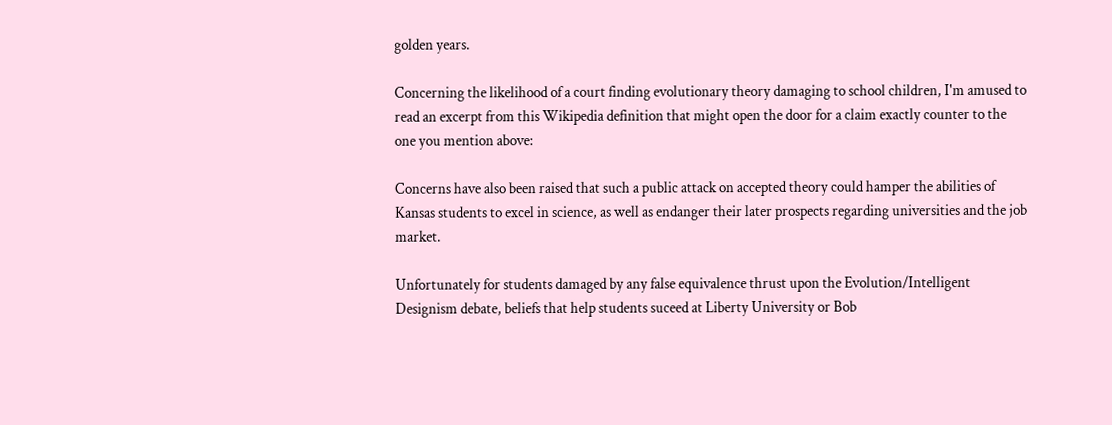golden years.

Concerning the likelihood of a court finding evolutionary theory damaging to school children, I'm amused to read an excerpt from this Wikipedia definition that might open the door for a claim exactly counter to the one you mention above:

Concerns have also been raised that such a public attack on accepted theory could hamper the abilities of Kansas students to excel in science, as well as endanger their later prospects regarding universities and the job market.

Unfortunately for students damaged by any false equivalence thrust upon the Evolution/Intelligent Designism debate, beliefs that help students suceed at Liberty University or Bob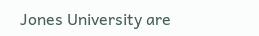Jones University are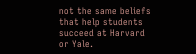not the same beliefs that help students succeed at Harvard or Yale.